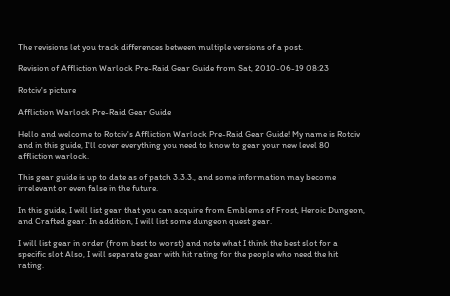The revisions let you track differences between multiple versions of a post.

Revision of Affliction Warlock Pre-Raid Gear Guide from Sat, 2010-06-19 08:23

Rotciv's picture

Affliction Warlock Pre-Raid Gear Guide

Hello and welcome to Rotciv's Affliction Warlock Pre-Raid Gear Guide! My name is Rotciv and in this guide, I'll cover everything you need to know to gear your new level 80 affliction warlock.

This gear guide is up to date as of patch 3.3.3., and some information may become irrelevant or even false in the future.

In this guide, I will list gear that you can acquire from Emblems of Frost, Heroic Dungeon, and Crafted gear. In addition, I will list some dungeon quest gear.

I will list gear in order (from best to worst) and note what I think the best slot for a specific slot Also, I will separate gear with hit rating for the people who need the hit rating.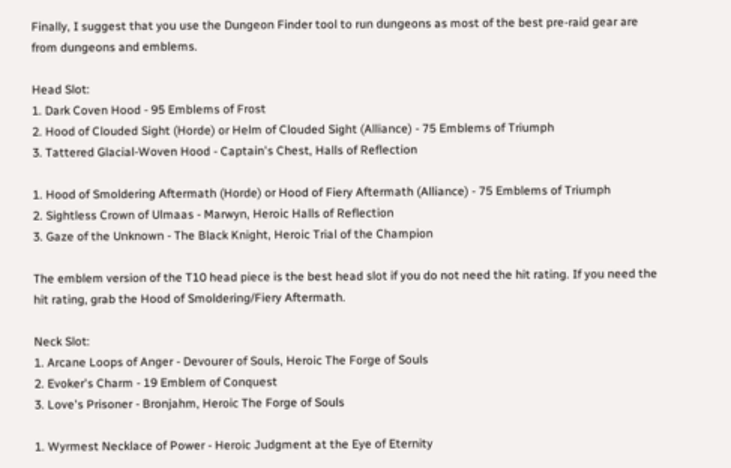Finally, I suggest that you use the Dungeon Finder tool to run dungeons as most of the best pre-raid gear are from dungeons and emblems.

Head Slot:
1. Dark Coven Hood - 95 Emblems of Frost
2. Hood of Clouded Sight (Horde) or Helm of Clouded Sight (Alliance) - 75 Emblems of Triumph
3. Tattered Glacial-Woven Hood - Captain's Chest, Halls of Reflection

1. Hood of Smoldering Aftermath (Horde) or Hood of Fiery Aftermath (Alliance) - 75 Emblems of Triumph
2. Sightless Crown of Ulmaas - Marwyn, Heroic Halls of Reflection
3. Gaze of the Unknown - The Black Knight, Heroic Trial of the Champion

The emblem version of the T10 head piece is the best head slot if you do not need the hit rating. If you need the hit rating, grab the Hood of Smoldering/Fiery Aftermath.

Neck Slot:
1. Arcane Loops of Anger - Devourer of Souls, Heroic The Forge of Souls
2. Evoker's Charm - 19 Emblem of Conquest
3. Love's Prisoner - Bronjahm, Heroic The Forge of Souls

1. Wyrmest Necklace of Power - Heroic Judgment at the Eye of Eternity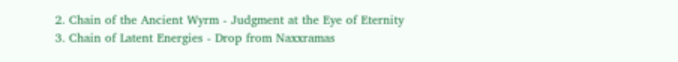2. Chain of the Ancient Wyrm - Judgment at the Eye of Eternity
3. Chain of Latent Energies - Drop from Naxxramas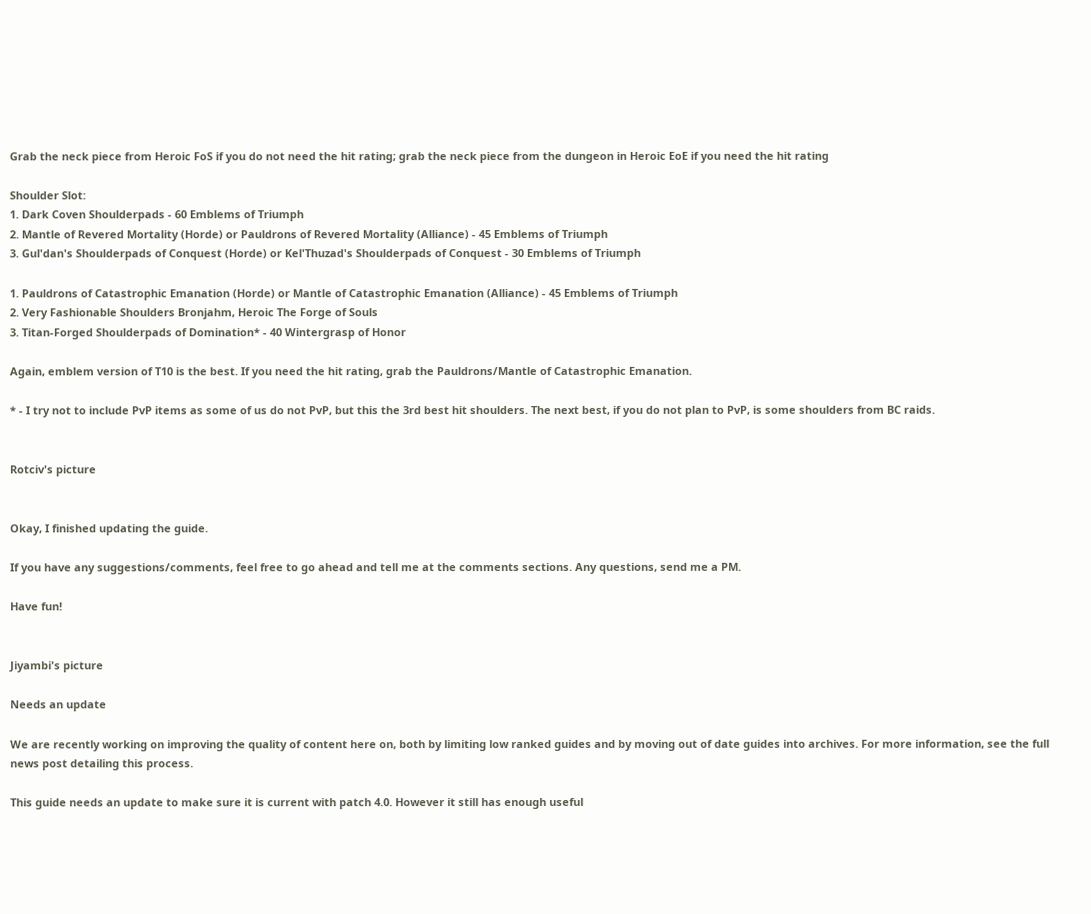Grab the neck piece from Heroic FoS if you do not need the hit rating; grab the neck piece from the dungeon in Heroic EoE if you need the hit rating

Shoulder Slot:
1. Dark Coven Shoulderpads - 60 Emblems of Triumph
2. Mantle of Revered Mortality (Horde) or Pauldrons of Revered Mortality (Alliance) - 45 Emblems of Triumph
3. Gul'dan's Shoulderpads of Conquest (Horde) or Kel'Thuzad's Shoulderpads of Conquest - 30 Emblems of Triumph

1. Pauldrons of Catastrophic Emanation (Horde) or Mantle of Catastrophic Emanation (Alliance) - 45 Emblems of Triumph
2. Very Fashionable Shoulders Bronjahm, Heroic The Forge of Souls
3. Titan-Forged Shoulderpads of Domination* - 40 Wintergrasp of Honor

Again, emblem version of T10 is the best. If you need the hit rating, grab the Pauldrons/Mantle of Catastrophic Emanation.

* - I try not to include PvP items as some of us do not PvP, but this the 3rd best hit shoulders. The next best, if you do not plan to PvP, is some shoulders from BC raids.


Rotciv's picture


Okay, I finished updating the guide.

If you have any suggestions/comments, feel free to go ahead and tell me at the comments sections. Any questions, send me a PM.

Have fun!


Jiyambi's picture

Needs an update

We are recently working on improving the quality of content here on, both by limiting low ranked guides and by moving out of date guides into archives. For more information, see the full news post detailing this process.

This guide needs an update to make sure it is current with patch 4.0. However it still has enough useful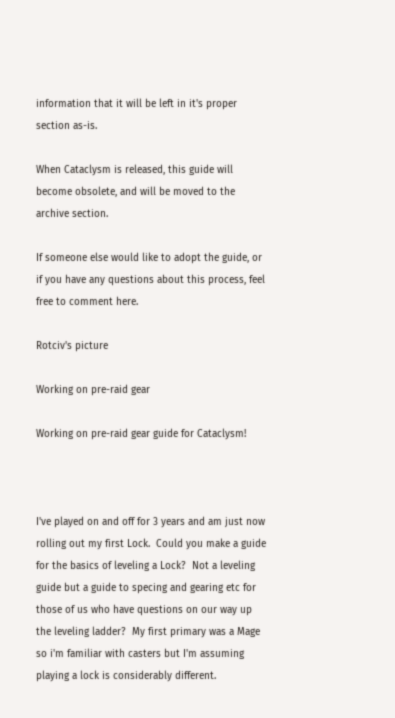information that it will be left in it's proper section as-is.

When Cataclysm is released, this guide will become obsolete, and will be moved to the archive section.

If someone else would like to adopt the guide, or if you have any questions about this process, feel free to comment here.

Rotciv's picture

Working on pre-raid gear

Working on pre-raid gear guide for Cataclysm!



I've played on and off for 3 years and am just now rolling out my first Lock.  Could you make a guide for the basics of leveling a Lock?  Not a leveling guide but a guide to specing and gearing etc for those of us who have questions on our way up the leveling ladder?  My first primary was a Mage so i'm familiar with casters but I'm assuming playing a lock is considerably different.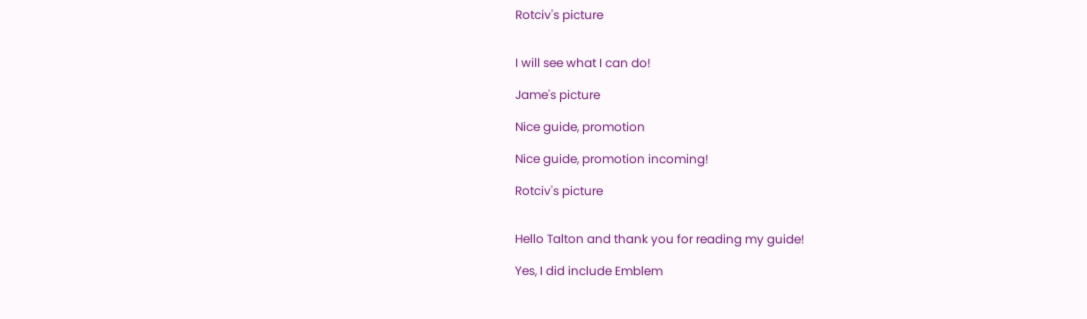Rotciv's picture


I will see what I can do!

Jame's picture

Nice guide, promotion

Nice guide, promotion incoming!

Rotciv's picture


Hello Talton and thank you for reading my guide!

Yes, I did include Emblem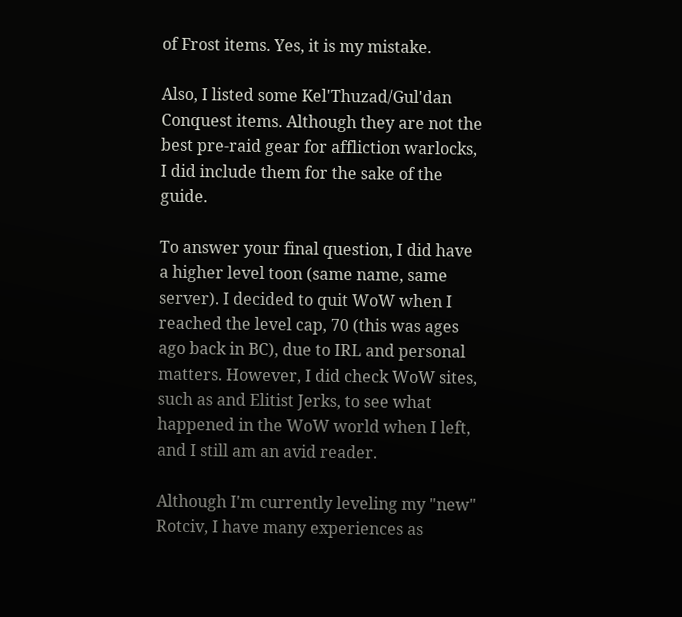of Frost items. Yes, it is my mistake.

Also, I listed some Kel'Thuzad/Gul'dan Conquest items. Although they are not the best pre-raid gear for affliction warlocks, I did include them for the sake of the guide.

To answer your final question, I did have a higher level toon (same name, same server). I decided to quit WoW when I reached the level cap, 70 (this was ages ago back in BC), due to IRL and personal matters. However, I did check WoW sites, such as and Elitist Jerks, to see what happened in the WoW world when I left, and I still am an avid reader.

Although I'm currently leveling my "new" Rotciv, I have many experiences as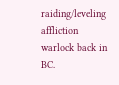raiding/leveling affliction warlock back in BC.